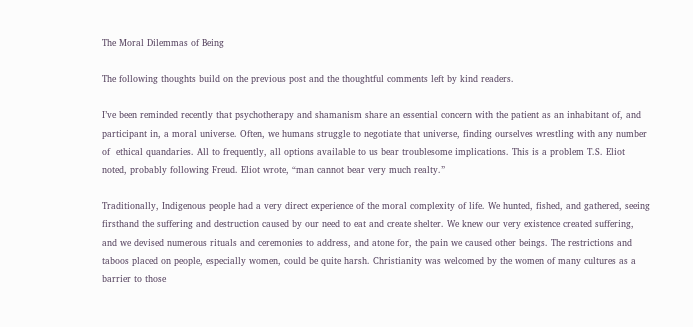The Moral Dilemmas of Being

The following thoughts build on the previous post and the thoughtful comments left by kind readers.

I’ve been reminded recently that psychotherapy and shamanism share an essential concern with the patient as an inhabitant of, and participant in, a moral universe. Often, we humans struggle to negotiate that universe, finding ourselves wrestling with any number of  ethical quandaries. All to frequently, all options available to us bear troublesome implications. This is a problem T.S. Eliot noted, probably following Freud. Eliot wrote, “man cannot bear very much realty.”

Traditionally, Indigenous people had a very direct experience of the moral complexity of life. We hunted, fished, and gathered, seeing firsthand the suffering and destruction caused by our need to eat and create shelter. We knew our very existence created suffering, and we devised numerous rituals and ceremonies to address, and atone for, the pain we caused other beings. The restrictions and taboos placed on people, especially women, could be quite harsh. Christianity was welcomed by the women of many cultures as a barrier to those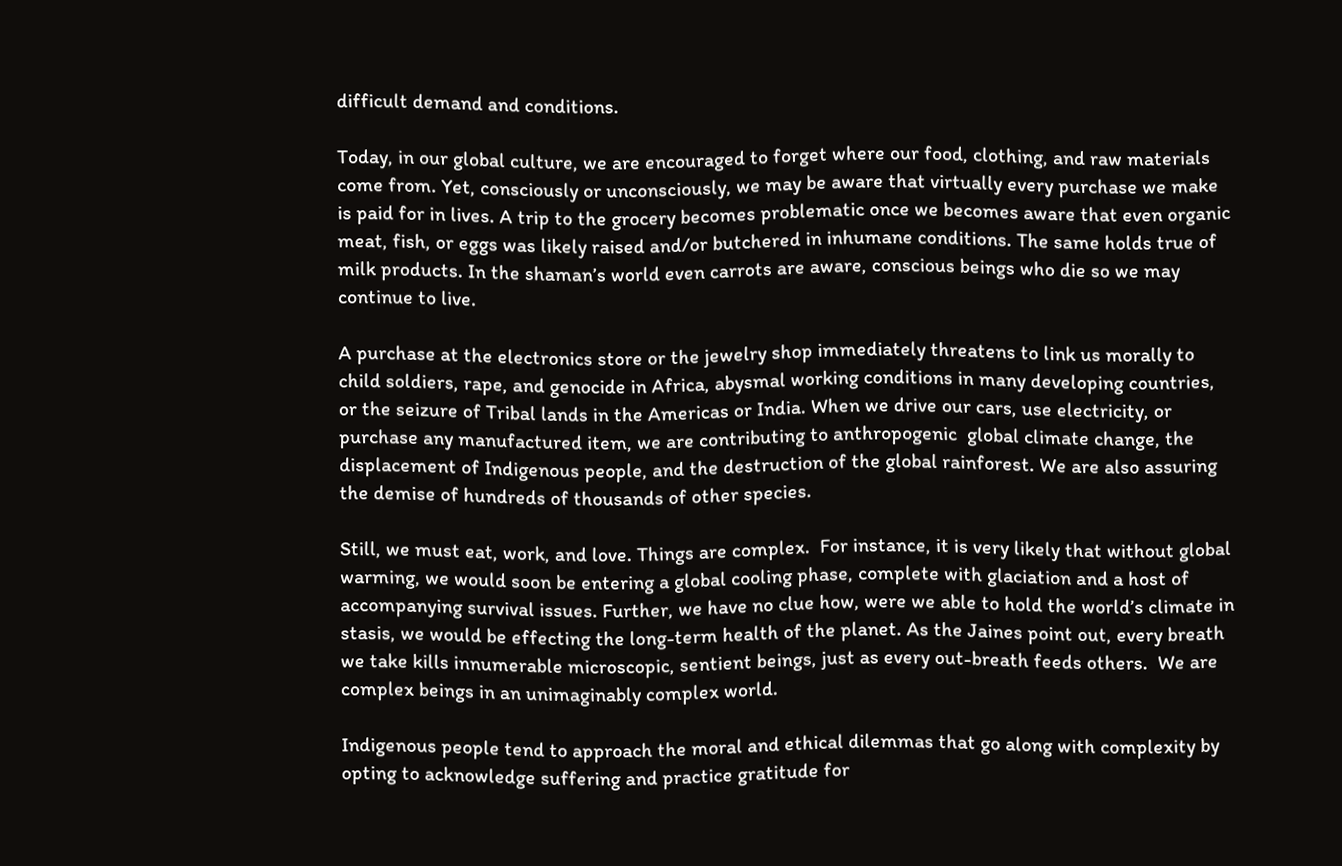difficult demand and conditions.

Today, in our global culture, we are encouraged to forget where our food, clothing, and raw materials come from. Yet, consciously or unconsciously, we may be aware that virtually every purchase we make is paid for in lives. A trip to the grocery becomes problematic once we becomes aware that even organic meat, fish, or eggs was likely raised and/or butchered in inhumane conditions. The same holds true of milk products. In the shaman’s world even carrots are aware, conscious beings who die so we may continue to live.

A purchase at the electronics store or the jewelry shop immediately threatens to link us morally to child soldiers, rape, and genocide in Africa, abysmal working conditions in many developing countries, or the seizure of Tribal lands in the Americas or India. When we drive our cars, use electricity, or  purchase any manufactured item, we are contributing to anthropogenic  global climate change, the displacement of Indigenous people, and the destruction of the global rainforest. We are also assuring the demise of hundreds of thousands of other species.

Still, we must eat, work, and love. Things are complex.  For instance, it is very likely that without global warming, we would soon be entering a global cooling phase, complete with glaciation and a host of accompanying survival issues. Further, we have no clue how, were we able to hold the world’s climate in stasis, we would be effecting the long-term health of the planet. As the Jaines point out, every breath we take kills innumerable microscopic, sentient beings, just as every out-breath feeds others.  We are complex beings in an unimaginably complex world.

Indigenous people tend to approach the moral and ethical dilemmas that go along with complexity by opting to acknowledge suffering and practice gratitude for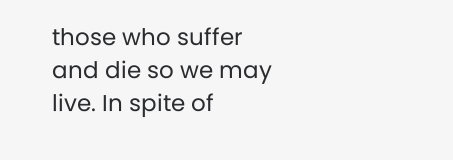those who suffer and die so we may live. In spite of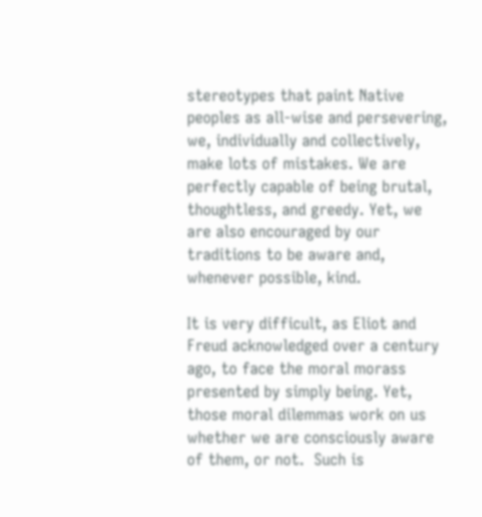stereotypes that paint Native peoples as all-wise and persevering, we, individually and collectively, make lots of mistakes. We are perfectly capable of being brutal, thoughtless, and greedy. Yet, we are also encouraged by our traditions to be aware and, whenever possible, kind.

It is very difficult, as Eliot and Freud acknowledged over a century ago, to face the moral morass presented by simply being. Yet, those moral dilemmas work on us whether we are consciously aware of them, or not.  Such is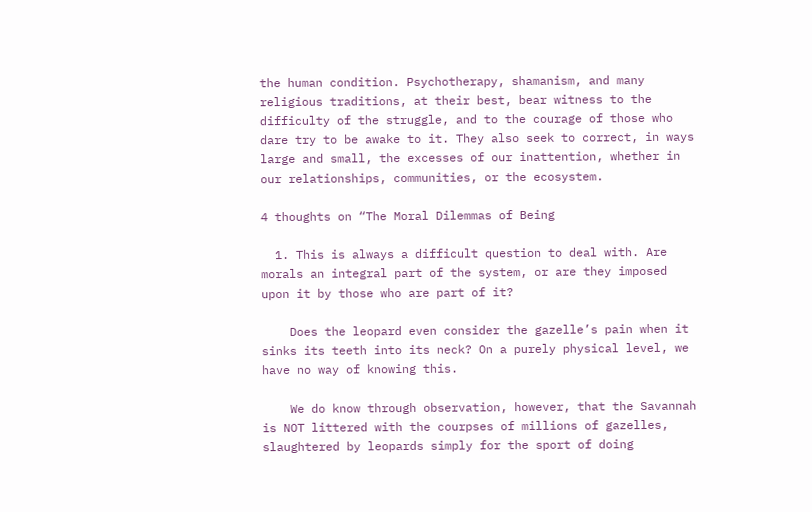the human condition. Psychotherapy, shamanism, and many religious traditions, at their best, bear witness to the difficulty of the struggle, and to the courage of those who dare try to be awake to it. They also seek to correct, in ways large and small, the excesses of our inattention, whether in our relationships, communities, or the ecosystem.

4 thoughts on “The Moral Dilemmas of Being

  1. This is always a difficult question to deal with. Are morals an integral part of the system, or are they imposed upon it by those who are part of it?

    Does the leopard even consider the gazelle’s pain when it sinks its teeth into its neck? On a purely physical level, we have no way of knowing this.

    We do know through observation, however, that the Savannah is NOT littered with the courpses of millions of gazelles, slaughtered by leopards simply for the sport of doing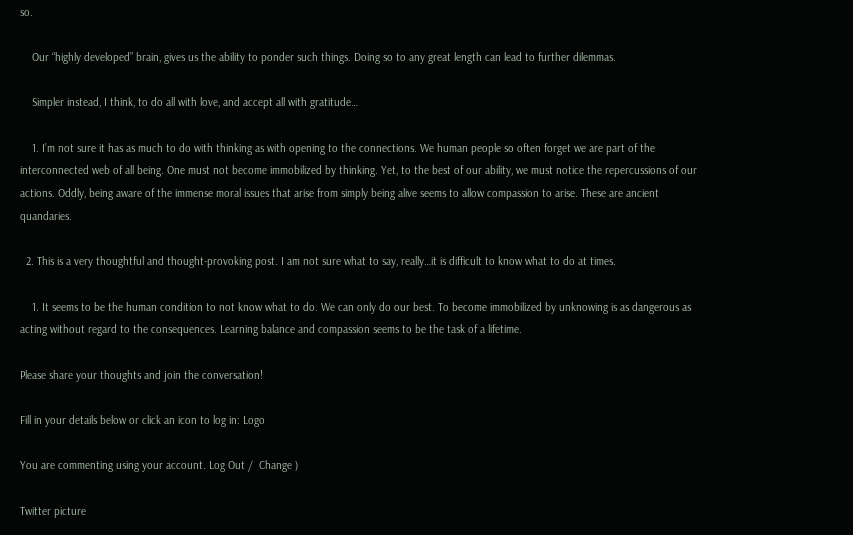so.

    Our “highly developed” brain, gives us the ability to ponder such things. Doing so to any great length can lead to further dilemmas.

    Simpler instead, I think, to do all with love, and accept all with gratitude…

    1. I’m not sure it has as much to do with thinking as with opening to the connections. We human people so often forget we are part of the interconnected web of all being. One must not become immobilized by thinking. Yet, to the best of our ability, we must notice the repercussions of our actions. Oddly, being aware of the immense moral issues that arise from simply being alive seems to allow compassion to arise. These are ancient quandaries.

  2. This is a very thoughtful and thought-provoking post. I am not sure what to say, really…it is difficult to know what to do at times.

    1. It seems to be the human condition to not know what to do. We can only do our best. To become immobilized by unknowing is as dangerous as acting without regard to the consequences. Learning balance and compassion seems to be the task of a lifetime.

Please share your thoughts and join the conversation!

Fill in your details below or click an icon to log in: Logo

You are commenting using your account. Log Out /  Change )

Twitter picture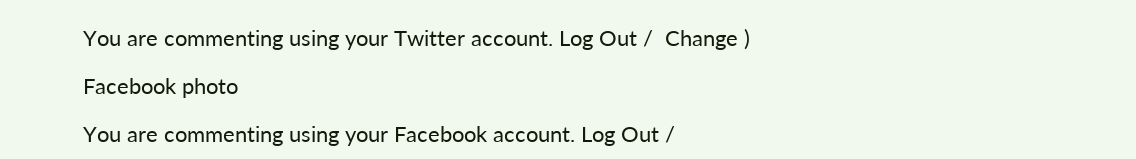You are commenting using your Twitter account. Log Out /  Change )

Facebook photo

You are commenting using your Facebook account. Log Out /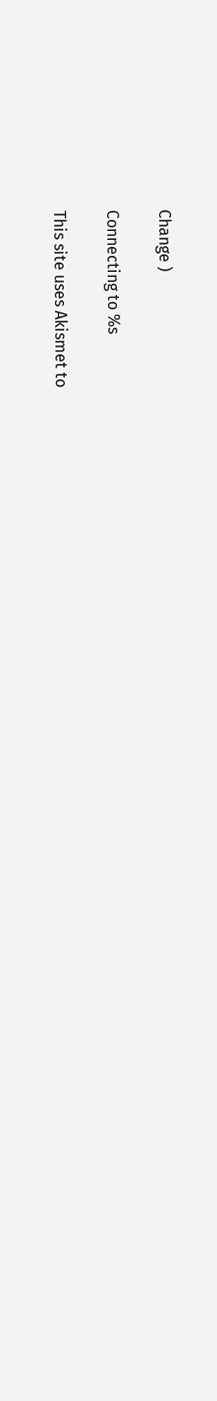Change )

Connecting to %s

This site uses Akismet to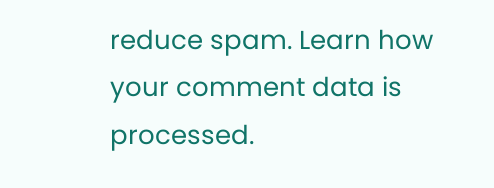reduce spam. Learn how your comment data is processed.